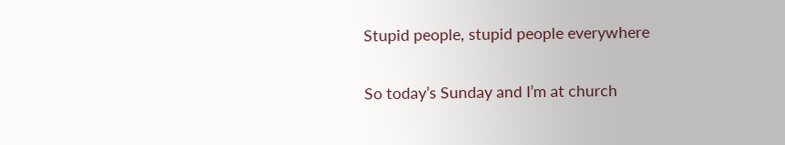Stupid people, stupid people everywhere

So today’s Sunday and I’m at church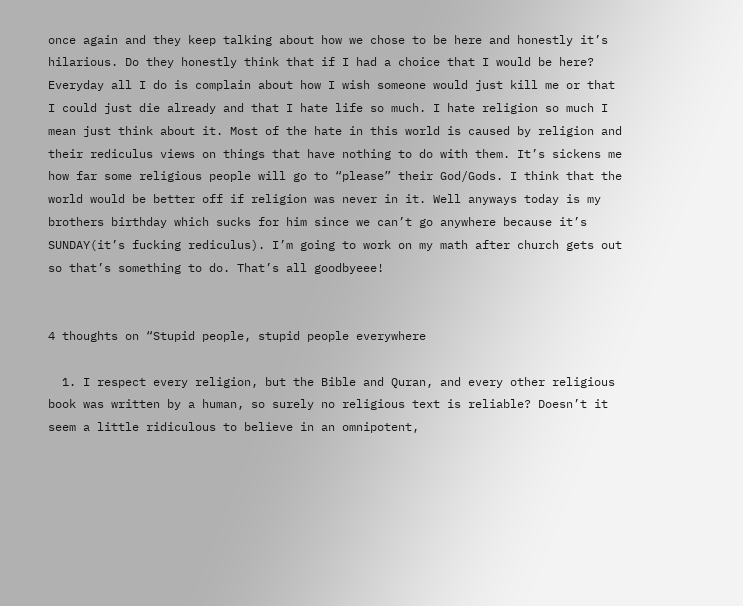once again and they keep talking about how we chose to be here and honestly it’s hilarious. Do they honestly think that if I had a choice that I would be here? Everyday all I do is complain about how I wish someone would just kill me or that I could just die already and that I hate life so much. I hate religion so much I mean just think about it. Most of the hate in this world is caused by religion and their rediculus views on things that have nothing to do with them. It’s sickens me how far some religious people will go to “please” their God/Gods. I think that the world would be better off if religion was never in it. Well anyways today is my brothers birthday which sucks for him since we can’t go anywhere because it’s SUNDAY(it’s fucking rediculus). I’m going to work on my math after church gets out so that’s something to do. That’s all goodbyeee!


4 thoughts on “Stupid people, stupid people everywhere

  1. I respect every religion, but the Bible and Quran, and every other religious book was written by a human, so surely no religious text is reliable? Doesn’t it seem a little ridiculous to believe in an omnipotent,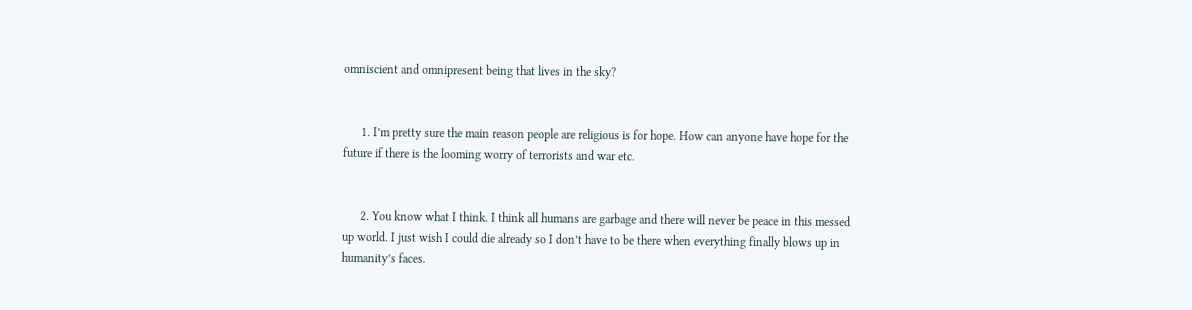omniscient and omnipresent being that lives in the sky?


      1. I’m pretty sure the main reason people are religious is for hope. How can anyone have hope for the future if there is the looming worry of terrorists and war etc.


      2. You know what I think. I think all humans are garbage and there will never be peace in this messed up world. I just wish I could die already so I don’t have to be there when everything finally blows up in humanity’s faces.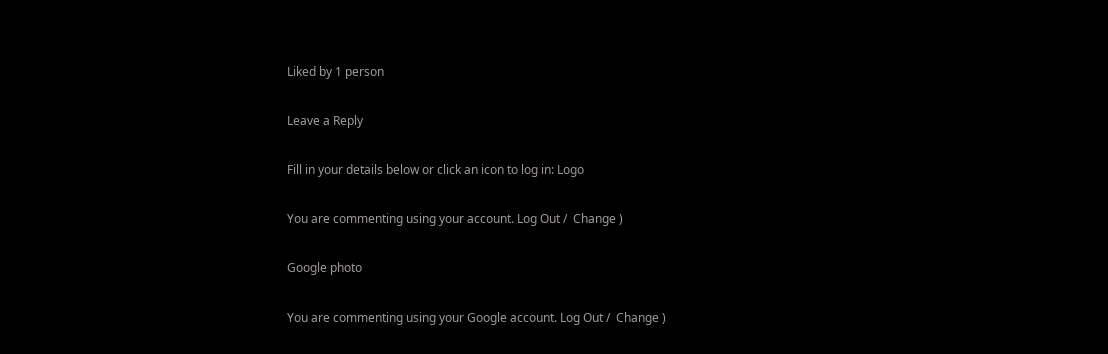Liked by 1 person

Leave a Reply

Fill in your details below or click an icon to log in: Logo

You are commenting using your account. Log Out /  Change )

Google photo

You are commenting using your Google account. Log Out /  Change )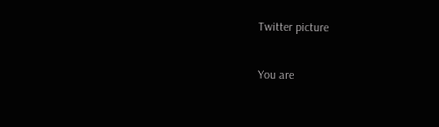Twitter picture

You are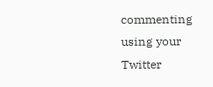commenting using your Twitter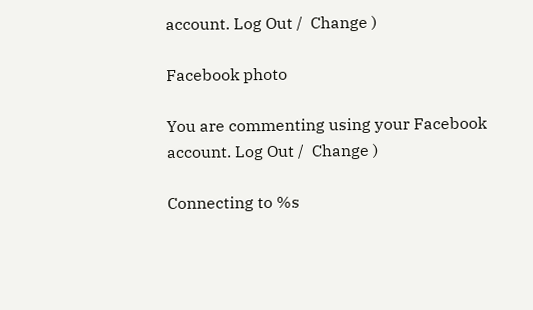account. Log Out /  Change )

Facebook photo

You are commenting using your Facebook account. Log Out /  Change )

Connecting to %s